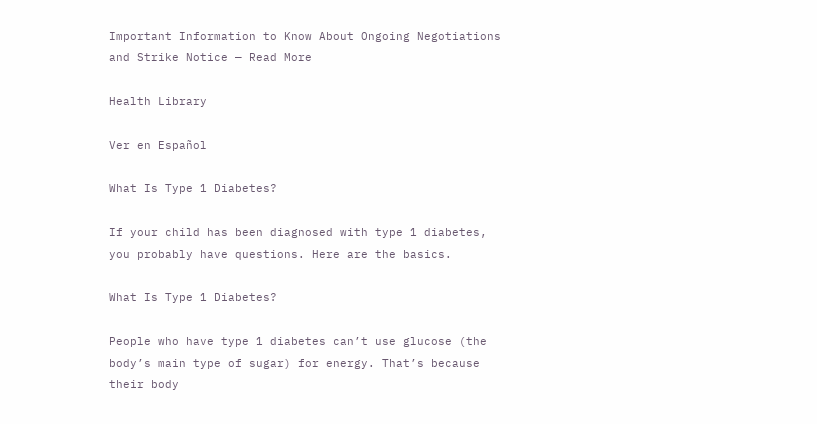Important Information to Know About Ongoing Negotiations and Strike Notice — Read More

Health Library

Ver en Español

What Is Type 1 Diabetes?

If your child has been diagnosed with type 1 diabetes, you probably have questions. Here are the basics.

What Is Type 1 Diabetes?

People who have type 1 diabetes can’t use glucose (the body’s main type of sugar) for energy. That’s because their body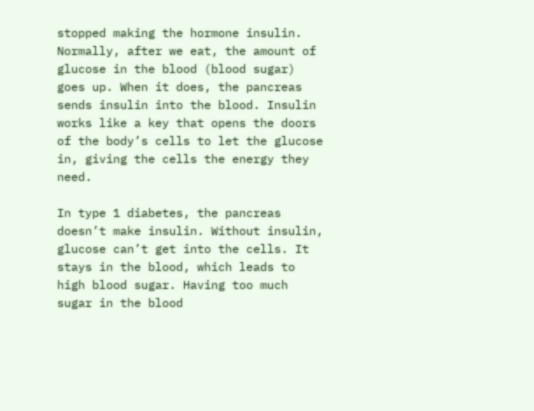stopped making the hormone insulin. Normally, after we eat, the amount of glucose in the blood (blood sugar) goes up. When it does, the pancreas sends insulin into the blood. Insulin works like a key that opens the doors of the body’s cells to let the glucose in, giving the cells the energy they need.

In type 1 diabetes, the pancreas doesn’t make insulin. Without insulin, glucose can’t get into the cells. It stays in the blood, which leads to high blood sugar. Having too much sugar in the blood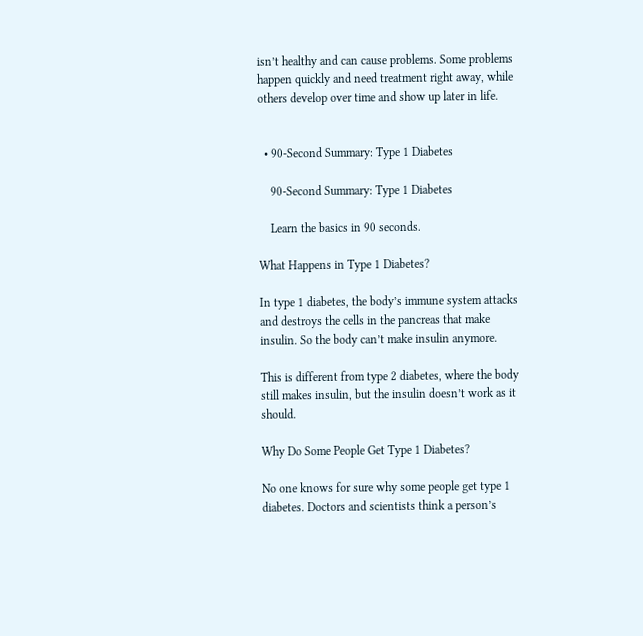isn’t healthy and can cause problems. Some problems happen quickly and need treatment right away, while others develop over time and show up later in life.


  • 90-Second Summary: Type 1 Diabetes

    90-Second Summary: Type 1 Diabetes

    Learn the basics in 90 seconds.

What Happens in Type 1 Diabetes?

In type 1 diabetes, the body’s immune system attacks and destroys the cells in the pancreas that make insulin. So the body can’t make insulin anymore.

This is different from type 2 diabetes, where the body still makes insulin, but the insulin doesn’t work as it should.

Why Do Some People Get Type 1 Diabetes?

No one knows for sure why some people get type 1 diabetes. Doctors and scientists think a person’s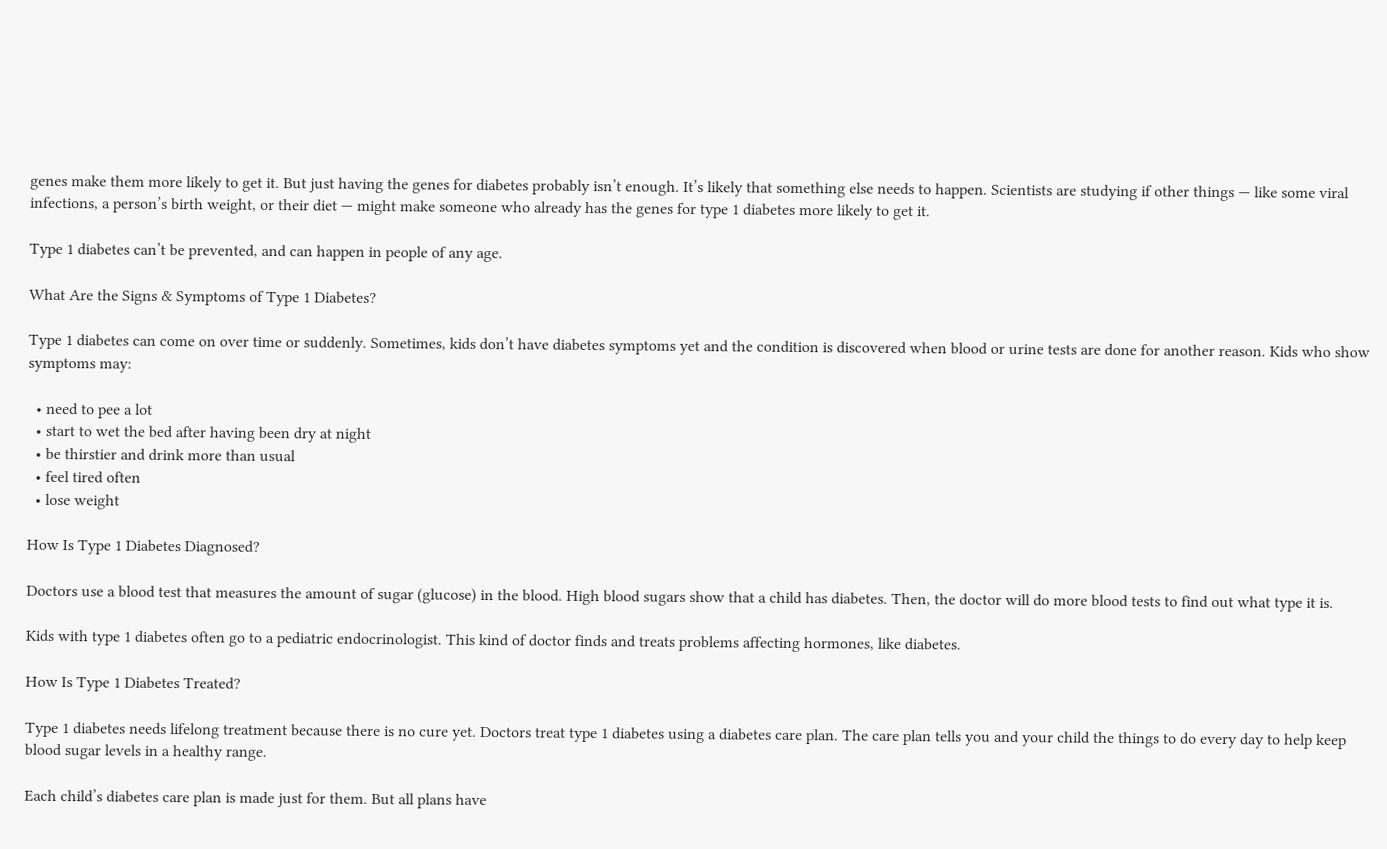genes make them more likely to get it. But just having the genes for diabetes probably isn’t enough. It’s likely that something else needs to happen. Scientists are studying if other things — like some viral infections, a person’s birth weight, or their diet — might make someone who already has the genes for type 1 diabetes more likely to get it.

Type 1 diabetes can’t be prevented, and can happen in people of any age.

What Are the Signs & Symptoms of Type 1 Diabetes?

Type 1 diabetes can come on over time or suddenly. Sometimes, kids don’t have diabetes symptoms yet and the condition is discovered when blood or urine tests are done for another reason. Kids who show symptoms may:

  • need to pee a lot
  • start to wet the bed after having been dry at night
  • be thirstier and drink more than usual
  • feel tired often
  • lose weight

How Is Type 1 Diabetes Diagnosed?

Doctors use a blood test that measures the amount of sugar (glucose) in the blood. High blood sugars show that a child has diabetes. Then, the doctor will do more blood tests to find out what type it is.

Kids with type 1 diabetes often go to a pediatric endocrinologist. This kind of doctor finds and treats problems affecting hormones, like diabetes.

How Is Type 1 Diabetes Treated?

Type 1 diabetes needs lifelong treatment because there is no cure yet. Doctors treat type 1 diabetes using a diabetes care plan. The care plan tells you and your child the things to do every day to help keep blood sugar levels in a healthy range.

Each child’s diabetes care plan is made just for them. But all plans have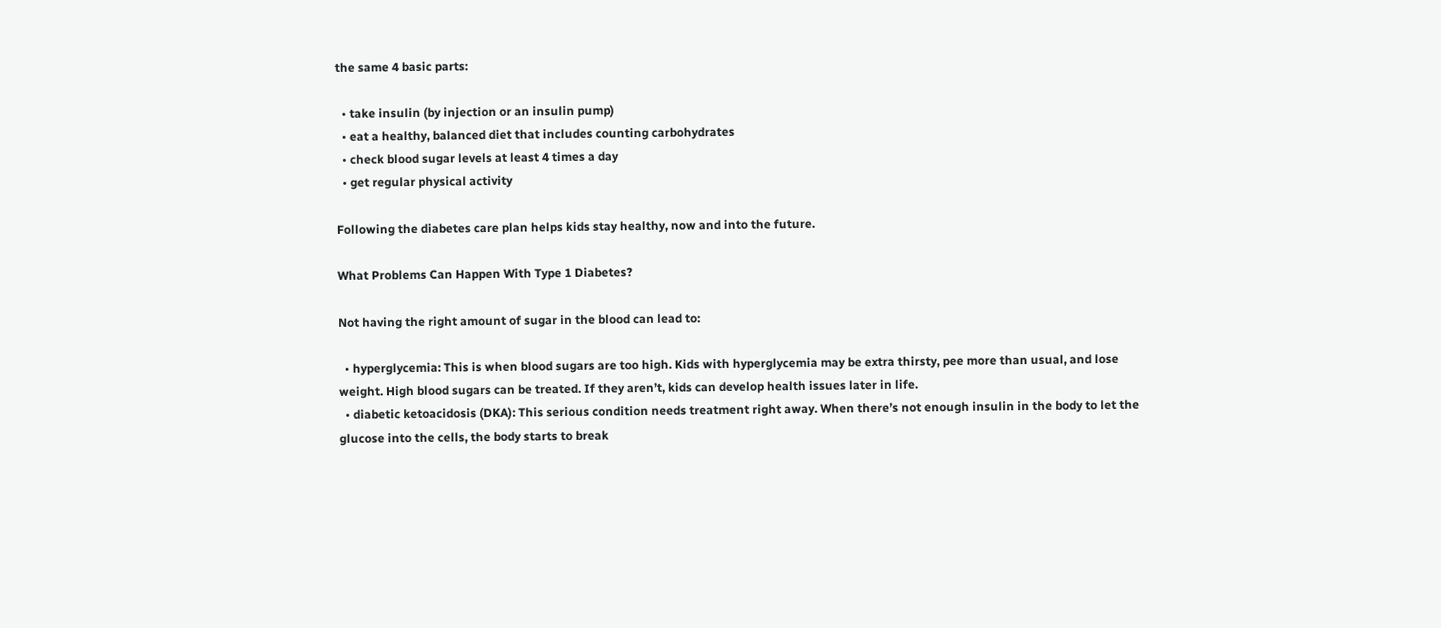the same 4 basic parts:

  • take insulin (by injection or an insulin pump)
  • eat a healthy, balanced diet that includes counting carbohydrates
  • check blood sugar levels at least 4 times a day
  • get regular physical activity

Following the diabetes care plan helps kids stay healthy, now and into the future.

What Problems Can Happen With Type 1 Diabetes?

Not having the right amount of sugar in the blood can lead to:

  • hyperglycemia: This is when blood sugars are too high. Kids with hyperglycemia may be extra thirsty, pee more than usual, and lose weight. High blood sugars can be treated. If they aren’t, kids can develop health issues later in life.
  • diabetic ketoacidosis (DKA): This serious condition needs treatment right away. When there’s not enough insulin in the body to let the glucose into the cells, the body starts to break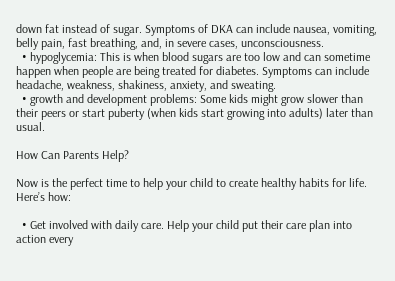down fat instead of sugar. Symptoms of DKA can include nausea, vomiting, belly pain, fast breathing, and, in severe cases, unconsciousness.
  • hypoglycemia: This is when blood sugars are too low and can sometime happen when people are being treated for diabetes. Symptoms can include headache, weakness, shakiness, anxiety, and sweating.
  • growth and development problems: Some kids might grow slower than their peers or start puberty (when kids start growing into adults) later than usual.

How Can Parents Help?

Now is the perfect time to help your child to create healthy habits for life. Here’s how:

  • Get involved with daily care. Help your child put their care plan into action every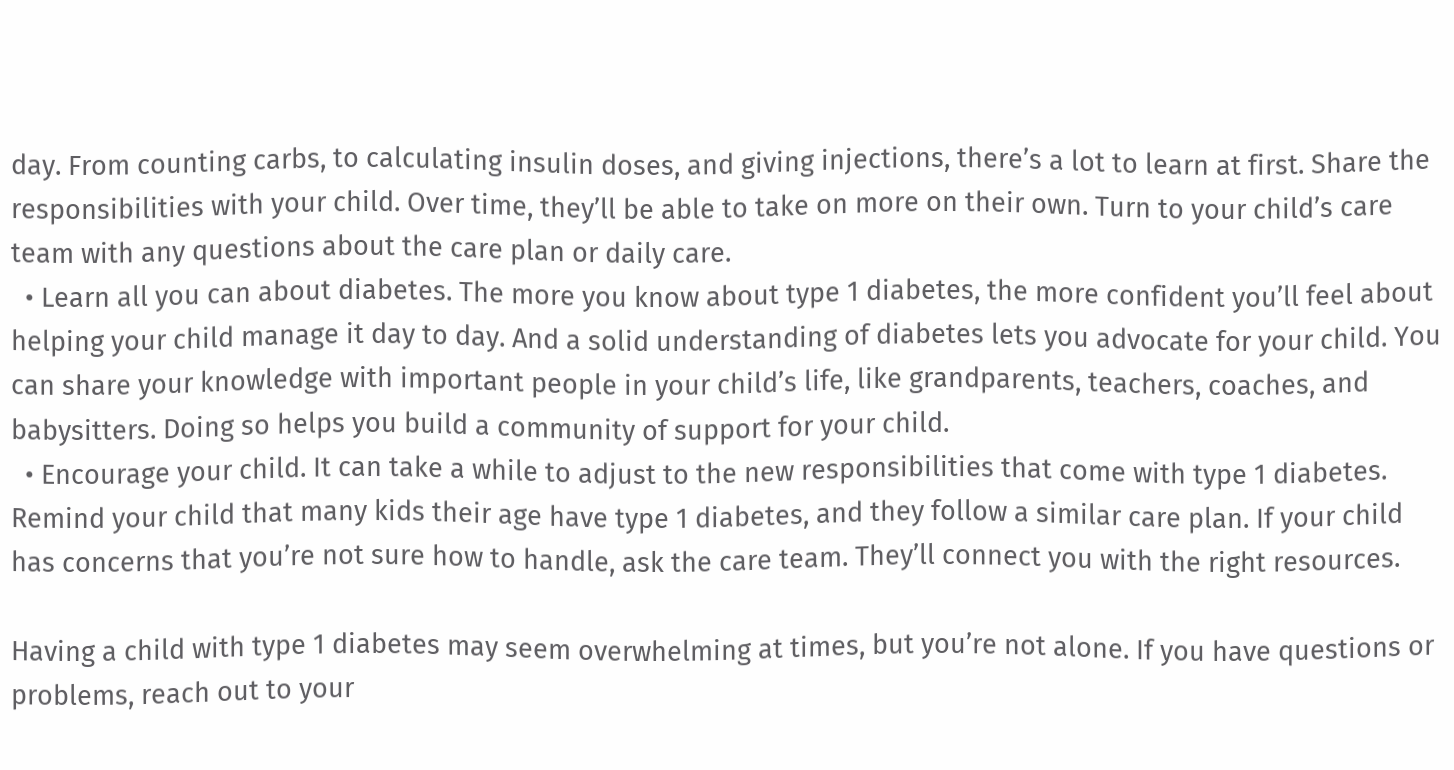day. From counting carbs, to calculating insulin doses, and giving injections, there’s a lot to learn at first. Share the responsibilities with your child. Over time, they’ll be able to take on more on their own. Turn to your child’s care team with any questions about the care plan or daily care.
  • Learn all you can about diabetes. The more you know about type 1 diabetes, the more confident you’ll feel about helping your child manage it day to day. And a solid understanding of diabetes lets you advocate for your child. You can share your knowledge with important people in your child’s life, like grandparents, teachers, coaches, and babysitters. Doing so helps you build a community of support for your child.
  • Encourage your child. It can take a while to adjust to the new responsibilities that come with type 1 diabetes. Remind your child that many kids their age have type 1 diabetes, and they follow a similar care plan. If your child has concerns that you’re not sure how to handle, ask the care team. They’ll connect you with the right resources.

Having a child with type 1 diabetes may seem overwhelming at times, but you’re not alone. If you have questions or problems, reach out to your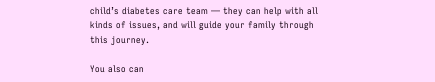child’s diabetes care team — they can help with all kinds of issues, and will guide your family through this journey.

You also can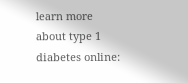learn more about type 1 diabetes online: